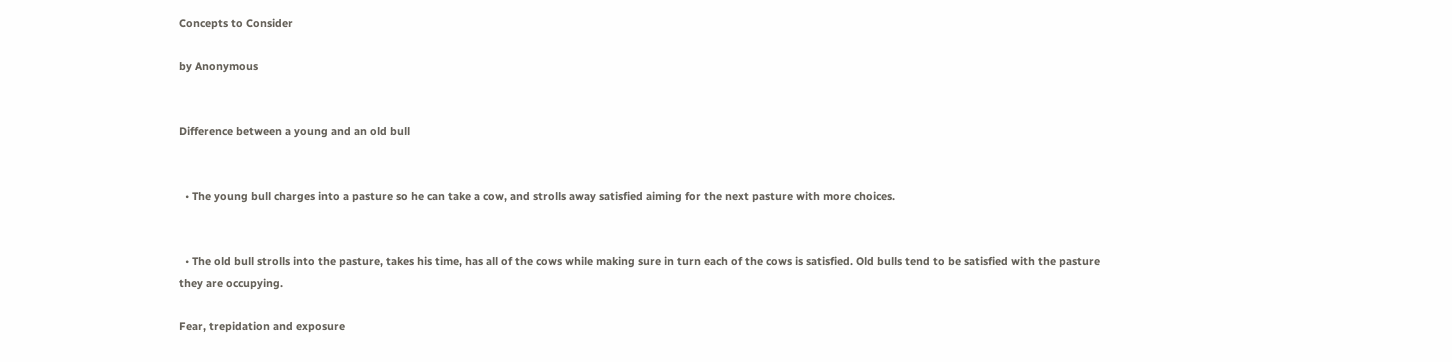Concepts to Consider

by Anonymous


Difference between a young and an old bull


  • The young bull charges into a pasture so he can take a cow, and strolls away satisfied aiming for the next pasture with more choices.


  • The old bull strolls into the pasture, takes his time, has all of the cows while making sure in turn each of the cows is satisfied. Old bulls tend to be satisfied with the pasture they are occupying.

Fear, trepidation and exposure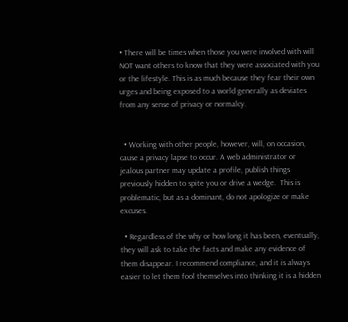• There will be times when those you were involved with will NOT want others to know that they were associated with you or the lifestyle. This is as much because they fear their own urges and being exposed to a world generally as deviates from any sense of privacy or normalcy.


  • Working with other people, however, will, on occasion, cause a privacy lapse to occur. A web administrator or jealous partner may update a profile, publish things previously hidden to spite you or drive a wedge.  This is problematic, but as a dominant, do not apologize or make excuses.

  • Regardless of the why or how long it has been, eventually, they will ask to take the facts and make any evidence of them disappear. I recommend compliance, and it is always easier to let them fool themselves into thinking it is a hidden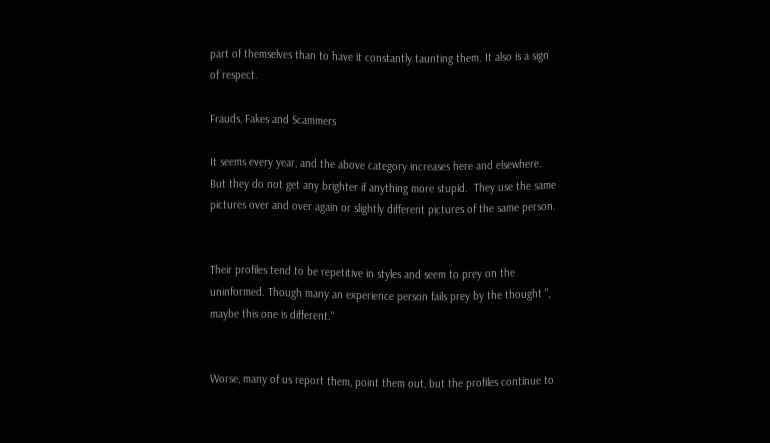part of themselves than to have it constantly taunting them. It also is a sign of respect.

Frauds, Fakes and Scammers

It seems every year, and the above category increases here and elsewhere. But they do not get any brighter if anything more stupid.  They use the same pictures over and over again or slightly different pictures of the same person.


Their profiles tend to be repetitive in styles and seem to prey on the uninformed. Though many an experience person fails prey by the thought ", maybe this one is different."


Worse, many of us report them, point them out, but the profiles continue to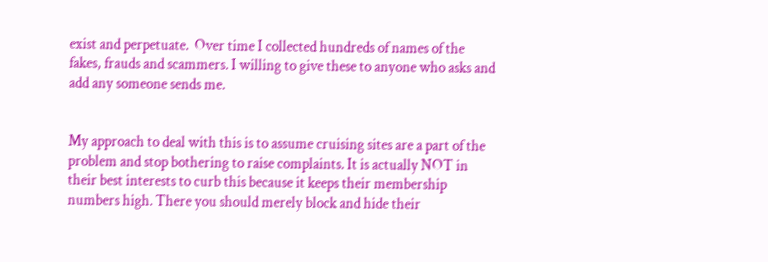exist and perpetuate.  Over time I collected hundreds of names of the fakes, frauds and scammers. I willing to give these to anyone who asks and add any someone sends me.


My approach to deal with this is to assume cruising sites are a part of the problem and stop bothering to raise complaints. It is actually NOT in their best interests to curb this because it keeps their membership numbers high. There you should merely block and hide their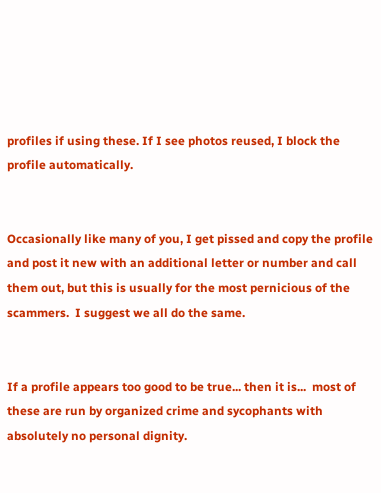profiles if using these. If I see photos reused, I block the profile automatically.


Occasionally like many of you, I get pissed and copy the profile and post it new with an additional letter or number and call them out, but this is usually for the most pernicious of the scammers.  I suggest we all do the same.


If a profile appears too good to be true... then it is...  most of these are run by organized crime and sycophants with absolutely no personal dignity.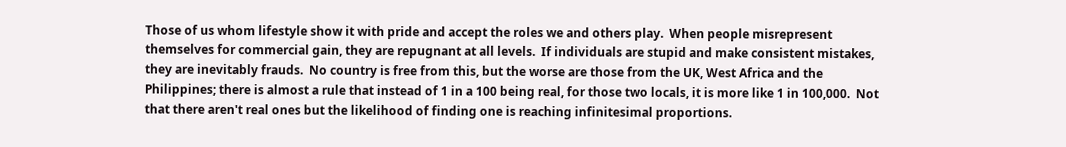Those of us whom lifestyle show it with pride and accept the roles we and others play.  When people misrepresent themselves for commercial gain, they are repugnant at all levels.  If individuals are stupid and make consistent mistakes, they are inevitably frauds.  No country is free from this, but the worse are those from the UK, West Africa and the Philippines; there is almost a rule that instead of 1 in a 100 being real, for those two locals, it is more like 1 in 100,000.  Not that there aren't real ones but the likelihood of finding one is reaching infinitesimal proportions.